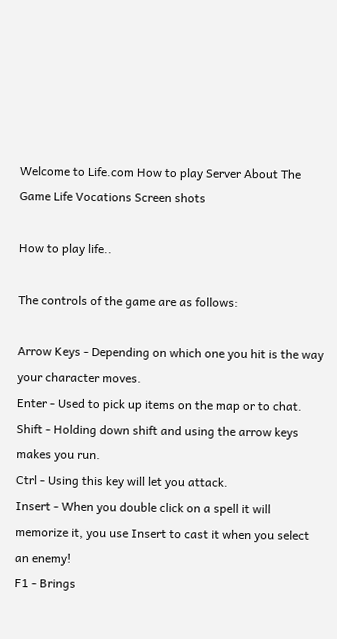Welcome to Life.com How to play Server About The Game Life Vocations Screen shots

How to play life..

The controls of the game are as follows:

Arrow Keys - Depending on which one you hit is the way your character moves.
Enter - Used to pick up items on the map or to chat.
Shift - Holding down shift and using the arrow keys makes you run.
Ctrl - Using this key will let you attack.
Insert - When you double click on a spell it will memorize it, you use Insert to cast it when you select an enemy!
F1 - Brings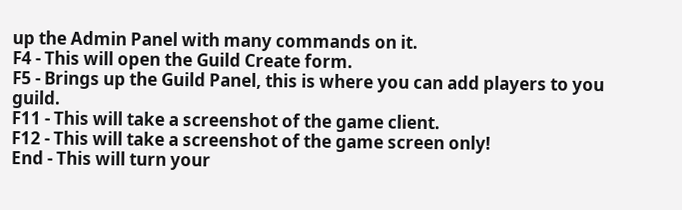up the Admin Panel with many commands on it.
F4 - This will open the Guild Create form.
F5 - Brings up the Guild Panel, this is where you can add players to you guild.
F11 - This will take a screenshot of the game client.
F12 - This will take a screenshot of the game screen only!
End - This will turn your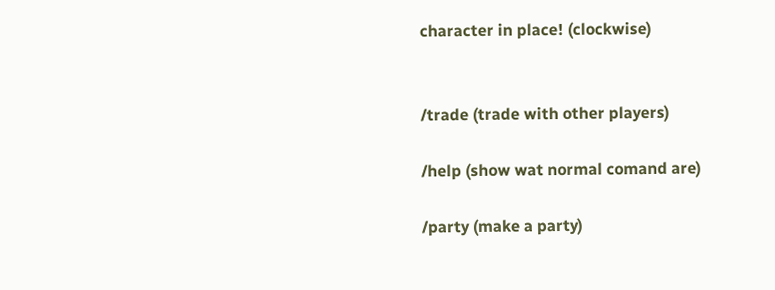character in place! (clockwise)


/trade (trade with other players)

/help (show wat normal comand are)

/party (make a party)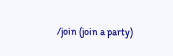/join (join a party)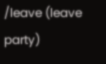/leave (leave party)